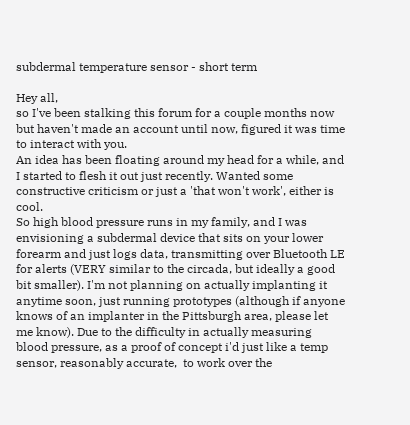subdermal temperature sensor - short term

Hey all,
so I've been stalking this forum for a couple months now but haven't made an account until now, figured it was time to interact with you.
An idea has been floating around my head for a while, and I started to flesh it out just recently. Wanted some constructive criticism or just a 'that won't work', either is cool.
So high blood pressure runs in my family, and I was envisioning a subdermal device that sits on your lower forearm and just logs data, transmitting over Bluetooth LE for alerts (VERY similar to the circada, but ideally a good bit smaller). I'm not planning on actually implanting it anytime soon, just running prototypes (although if anyone knows of an implanter in the Pittsburgh area, please let me know). Due to the difficulty in actually measuring blood pressure, as a proof of concept i'd just like a temp sensor, reasonably accurate,  to work over the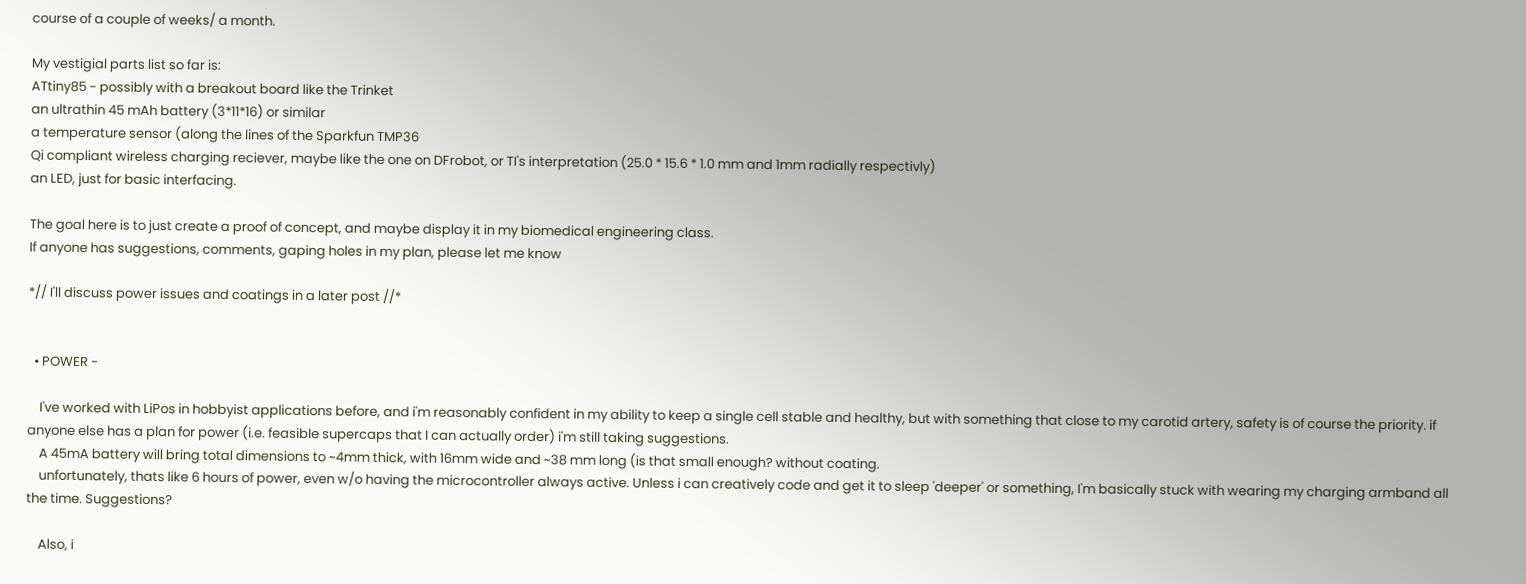course of a couple of weeks/ a month.

My vestigial parts list so far is:
ATtiny85 - possibly with a breakout board like the Trinket
an ultrathin 45 mAh battery (3*11*16) or similar
a temperature sensor (along the lines of the Sparkfun TMP36
Qi compliant wireless charging reciever, maybe like the one on DFrobot, or TI's interpretation (25.0 * 15.6 * 1.0 mm and 1mm radially respectivly)
an LED, just for basic interfacing.

The goal here is to just create a proof of concept, and maybe display it in my biomedical engineering class.
If anyone has suggestions, comments, gaping holes in my plan, please let me know

*// I'll discuss power issues and coatings in a later post //*


  • POWER -

    I've worked with LiPos in hobbyist applications before, and i'm reasonably confident in my ability to keep a single cell stable and healthy, but with something that close to my carotid artery, safety is of course the priority. if anyone else has a plan for power (i.e. feasible supercaps that I can actually order) i'm still taking suggestions.
    A 45mA battery will bring total dimensions to ~4mm thick, with 16mm wide and ~38 mm long (is that small enough? without coating.
    unfortunately, thats like 6 hours of power, even w/o having the microcontroller always active. Unless i can creatively code and get it to sleep 'deeper' or something, I'm basically stuck with wearing my charging armband all the time. Suggestions?

    Also, i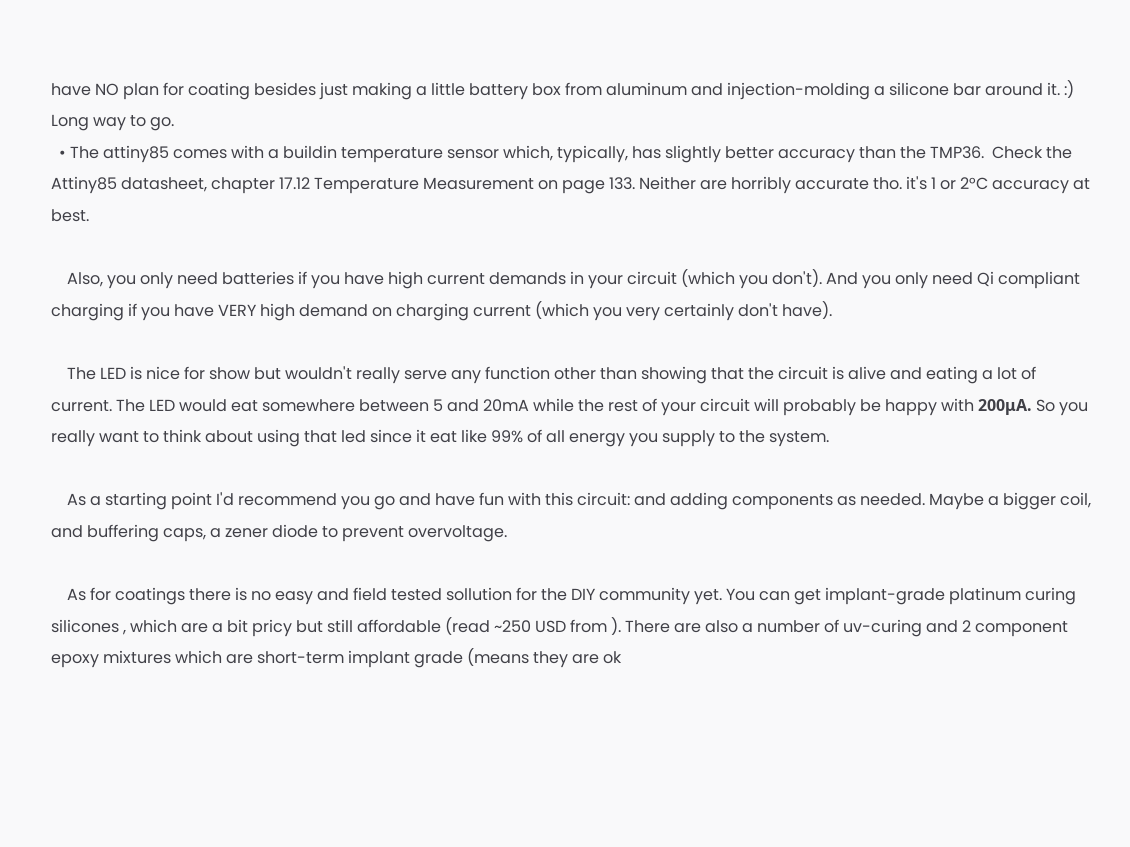have NO plan for coating besides just making a little battery box from aluminum and injection-molding a silicone bar around it. :) Long way to go.
  • The attiny85 comes with a buildin temperature sensor which, typically, has slightly better accuracy than the TMP36.  Check the Attiny85 datasheet, chapter 17.12 Temperature Measurement on page 133. Neither are horribly accurate tho. it's 1 or 2°C accuracy at best.

    Also, you only need batteries if you have high current demands in your circuit (which you don't). And you only need Qi compliant charging if you have VERY high demand on charging current (which you very certainly don't have).

    The LED is nice for show but wouldn't really serve any function other than showing that the circuit is alive and eating a lot of current. The LED would eat somewhere between 5 and 20mA while the rest of your circuit will probably be happy with 200μA. So you really want to think about using that led since it eat like 99% of all energy you supply to the system.

    As a starting point I'd recommend you go and have fun with this circuit: and adding components as needed. Maybe a bigger coil, and buffering caps, a zener diode to prevent overvoltage.

    As for coatings there is no easy and field tested sollution for the DIY community yet. You can get implant-grade platinum curing silicones , which are a bit pricy but still affordable (read ~250 USD from ). There are also a number of uv-curing and 2 component epoxy mixtures which are short-term implant grade (means they are ok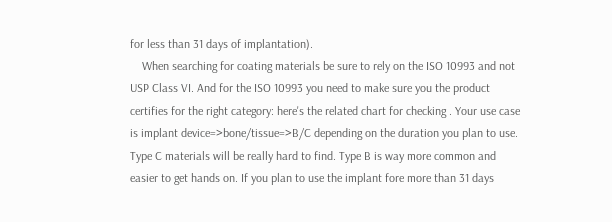for less than 31 days of implantation).
    When searching for coating materials be sure to rely on the ISO 10993 and not USP Class VI. And for the ISO 10993 you need to make sure you the product certifies for the right category: here's the related chart for checking . Your use case is implant device=>bone/tissue=>B/C depending on the duration you plan to use. Type C materials will be really hard to find. Type B is way more common and easier to get hands on. If you plan to use the implant fore more than 31 days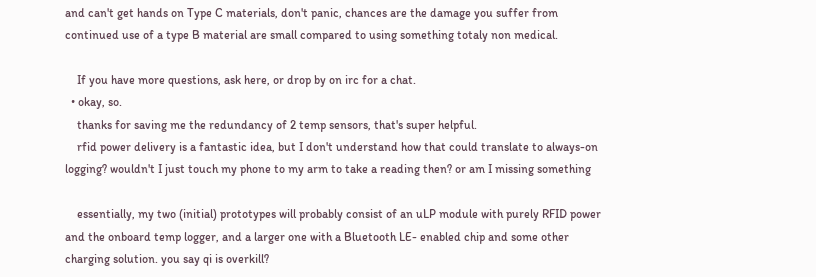and can't get hands on Type C materials, don't panic, chances are the damage you suffer from continued use of a type B material are small compared to using something totaly non medical.

    If you have more questions, ask here, or drop by on irc for a chat.
  • okay, so.
    thanks for saving me the redundancy of 2 temp sensors, that's super helpful.
    rfid power delivery is a fantastic idea, but I don't understand how that could translate to always-on logging? wouldn't I just touch my phone to my arm to take a reading then? or am I missing something

    essentially, my two (initial) prototypes will probably consist of an uLP module with purely RFID power and the onboard temp logger, and a larger one with a Bluetooth LE- enabled chip and some other charging solution. you say qi is overkill?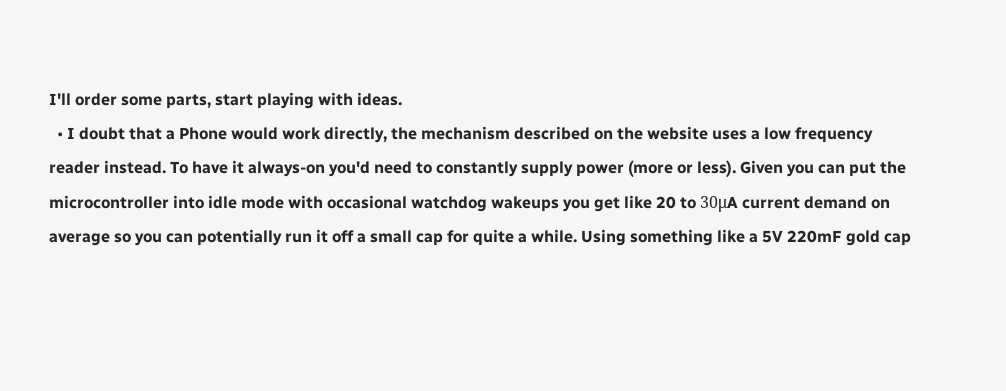I'll order some parts, start playing with ideas.
  • I doubt that a Phone would work directly, the mechanism described on the website uses a low frequency reader instead. To have it always-on you'd need to constantly supply power (more or less). Given you can put the microcontroller into idle mode with occasional watchdog wakeups you get like 20 to 30μA current demand on average so you can potentially run it off a small cap for quite a while. Using something like a 5V 220mF gold cap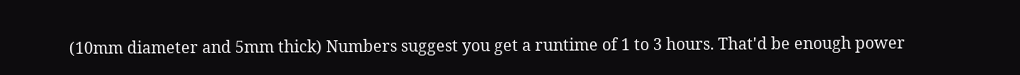(10mm diameter and 5mm thick) Numbers suggest you get a runtime of 1 to 3 hours. That'd be enough power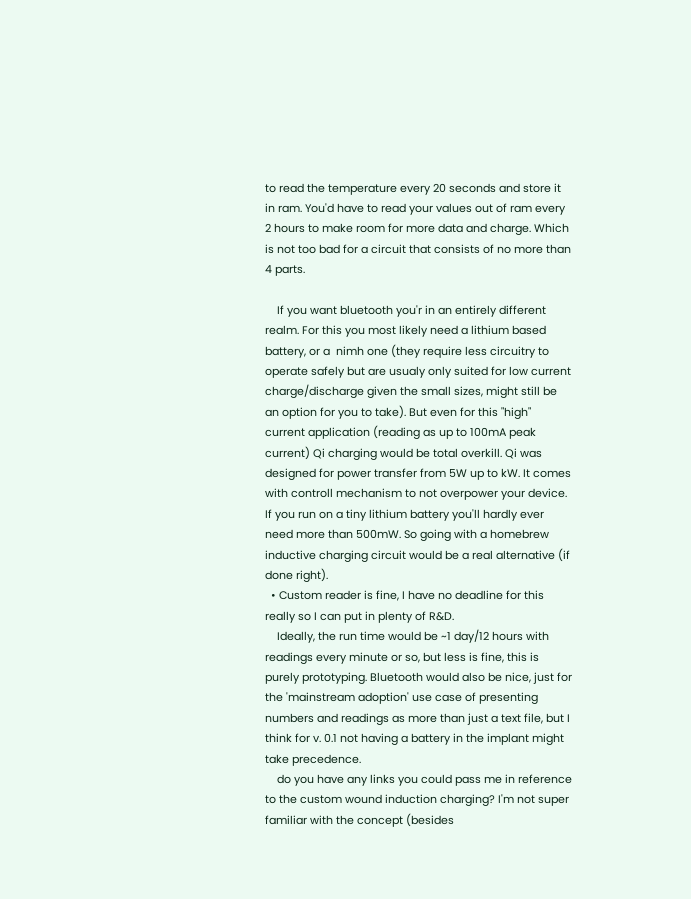to read the temperature every 20 seconds and store it in ram. You'd have to read your values out of ram every 2 hours to make room for more data and charge. Which is not too bad for a circuit that consists of no more than 4 parts.

    If you want bluetooth you'r in an entirely different realm. For this you most likely need a lithium based battery, or a  nimh one (they require less circuitry to operate safely but are usualy only suited for low current charge/discharge given the small sizes, might still be an option for you to take). But even for this "high" current application (reading as up to 100mA peak current) Qi charging would be total overkill. Qi was designed for power transfer from 5W up to kW. It comes with controll mechanism to not overpower your device. If you run on a tiny lithium battery you'll hardly ever need more than 500mW. So going with a homebrew inductive charging circuit would be a real alternative (if done right).
  • Custom reader is fine, I have no deadline for this really so I can put in plenty of R&D.
    Ideally, the run time would be ~1 day/12 hours with readings every minute or so, but less is fine, this is purely prototyping. Bluetooth would also be nice, just for the 'mainstream adoption' use case of presenting numbers and readings as more than just a text file, but I think for v. 0.1 not having a battery in the implant might take precedence.
    do you have any links you could pass me in reference to the custom wound induction charging? I'm not super familiar with the concept (besides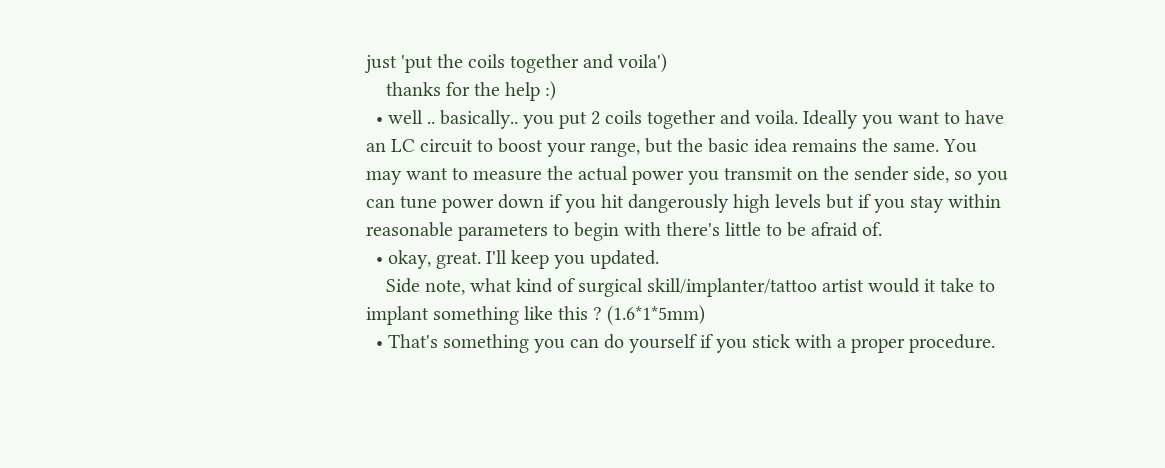just 'put the coils together and voila')
    thanks for the help :)
  • well .. basically.. you put 2 coils together and voila. Ideally you want to have an LC circuit to boost your range, but the basic idea remains the same. You may want to measure the actual power you transmit on the sender side, so you can tune power down if you hit dangerously high levels but if you stay within reasonable parameters to begin with there's little to be afraid of.
  • okay, great. I'll keep you updated.
    Side note, what kind of surgical skill/implanter/tattoo artist would it take to implant something like this ? (1.6*1*5mm)
  • That's something you can do yourself if you stick with a proper procedure.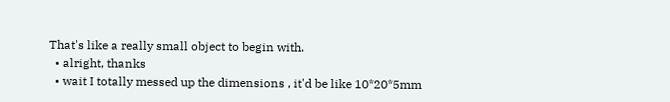That's like a really small object to begin with.
  • alright, thanks
  • wait I totally messed up the dimensions , it'd be like 10*20*5mm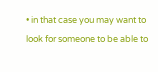• in that case you may want to look for someone to be able to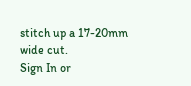stitch up a 17-20mm wide cut.
Sign In or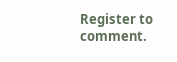Register to comment.